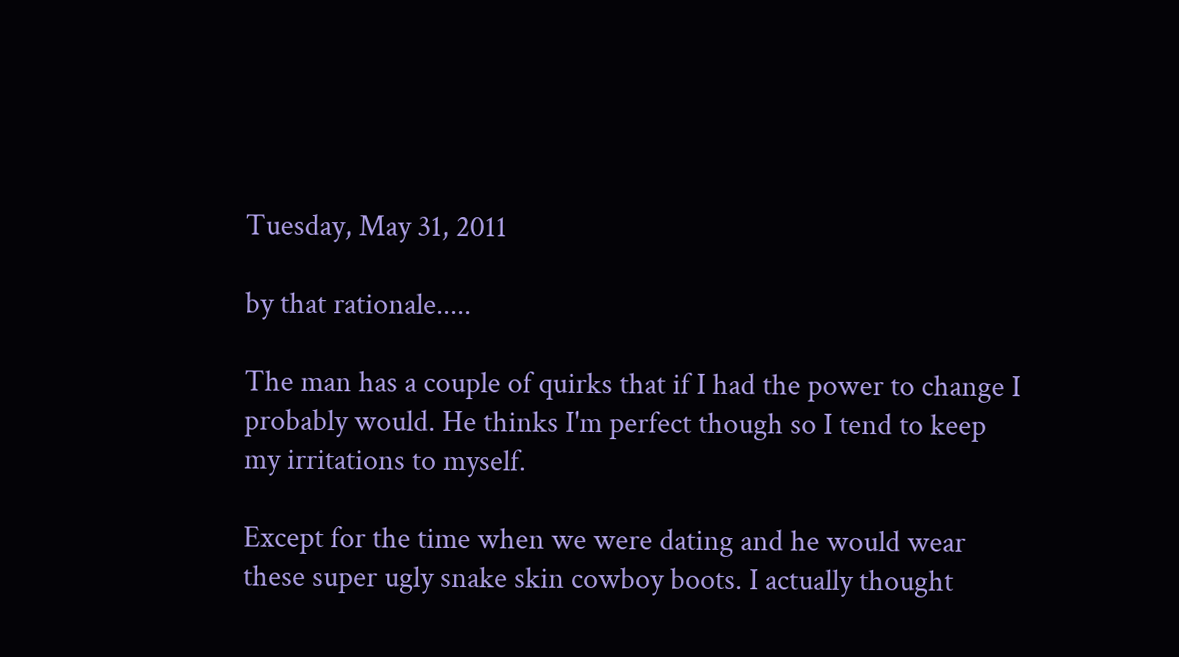Tuesday, May 31, 2011

by that rationale.....

The man has a couple of quirks that if I had the power to change I probably would. He thinks I'm perfect though so I tend to keep my irritations to myself.

Except for the time when we were dating and he would wear these super ugly snake skin cowboy boots. I actually thought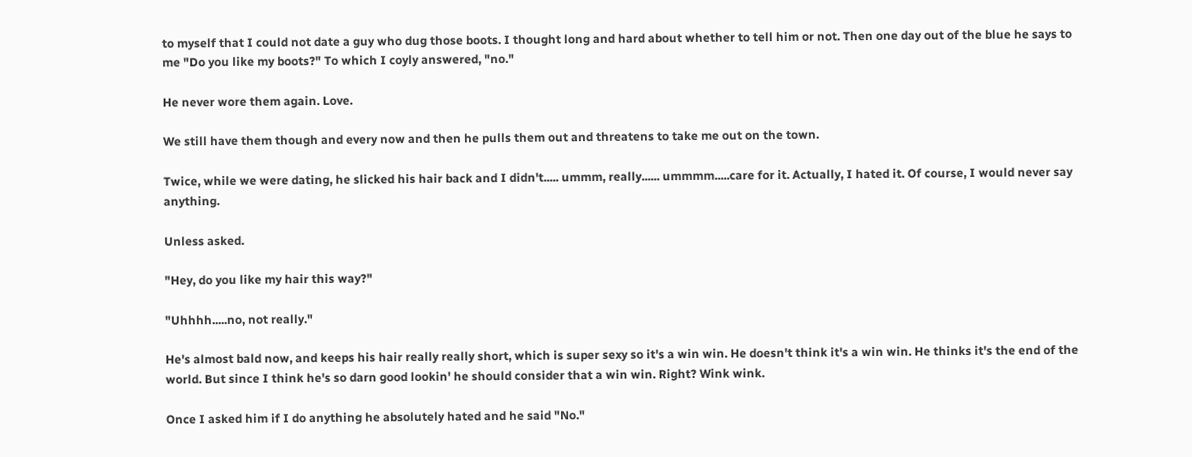to myself that I could not date a guy who dug those boots. I thought long and hard about whether to tell him or not. Then one day out of the blue he says to me "Do you like my boots?" To which I coyly answered, "no."

He never wore them again. Love.

We still have them though and every now and then he pulls them out and threatens to take me out on the town.

Twice, while we were dating, he slicked his hair back and I didn't..... ummm, really...... ummmm.....care for it. Actually, I hated it. Of course, I would never say anything.

Unless asked.

"Hey, do you like my hair this way?"

"Uhhhh.....no, not really."

He's almost bald now, and keeps his hair really really short, which is super sexy so it's a win win. He doesn't think it's a win win. He thinks it's the end of the world. But since I think he's so darn good lookin' he should consider that a win win. Right? Wink wink.

Once I asked him if I do anything he absolutely hated and he said "No."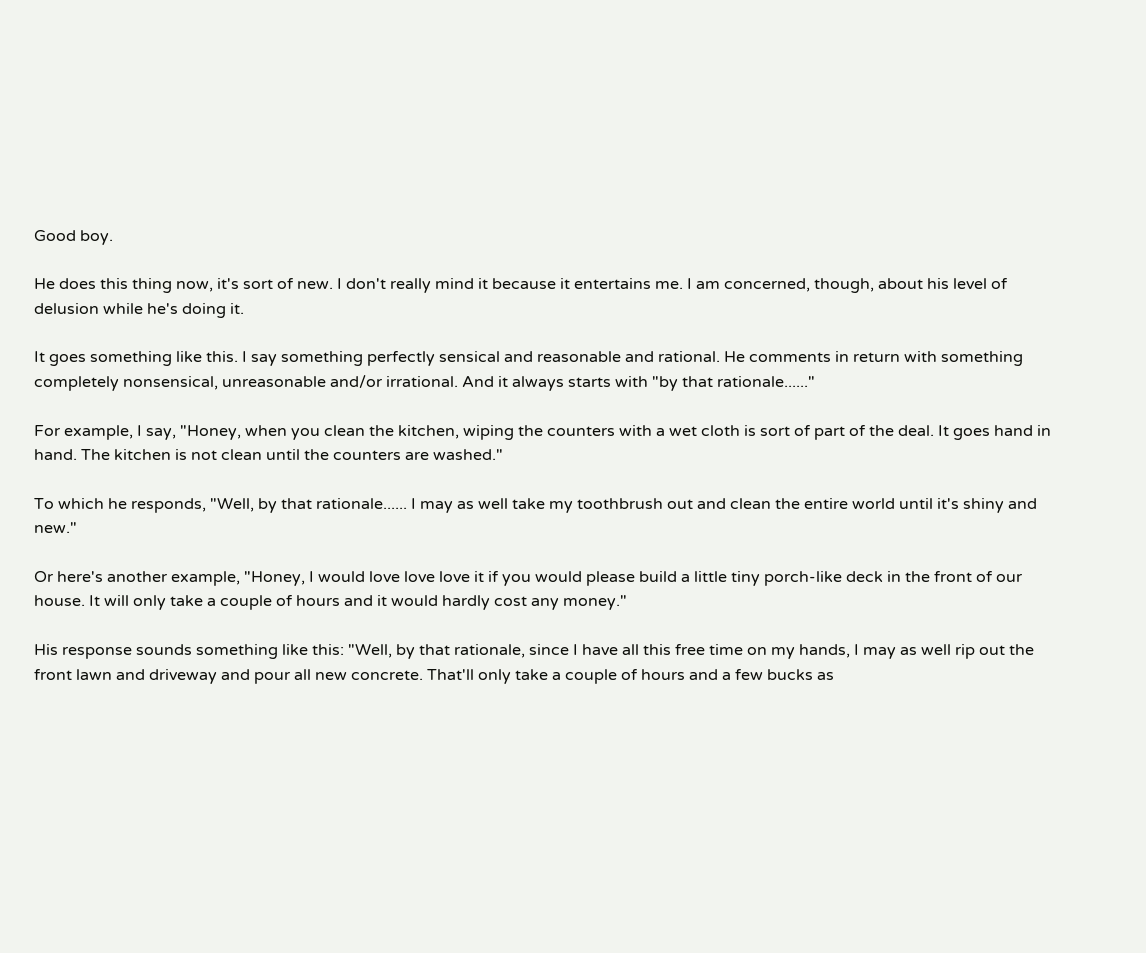Good boy.

He does this thing now, it's sort of new. I don't really mind it because it entertains me. I am concerned, though, about his level of delusion while he's doing it.

It goes something like this. I say something perfectly sensical and reasonable and rational. He comments in return with something completely nonsensical, unreasonable and/or irrational. And it always starts with "by that rationale......"

For example, I say, "Honey, when you clean the kitchen, wiping the counters with a wet cloth is sort of part of the deal. It goes hand in hand. The kitchen is not clean until the counters are washed."

To which he responds, "Well, by that rationale...... I may as well take my toothbrush out and clean the entire world until it's shiny and new."

Or here's another example, "Honey, I would love love love it if you would please build a little tiny porch-like deck in the front of our house. It will only take a couple of hours and it would hardly cost any money."

His response sounds something like this: "Well, by that rationale, since I have all this free time on my hands, I may as well rip out the front lawn and driveway and pour all new concrete. That'll only take a couple of hours and a few bucks as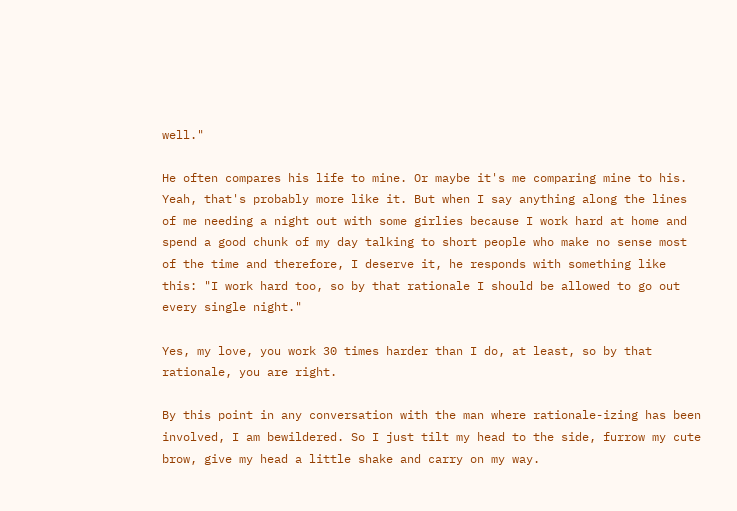well."

He often compares his life to mine. Or maybe it's me comparing mine to his. Yeah, that's probably more like it. But when I say anything along the lines of me needing a night out with some girlies because I work hard at home and spend a good chunk of my day talking to short people who make no sense most of the time and therefore, I deserve it, he responds with something like this: "I work hard too, so by that rationale I should be allowed to go out every single night."

Yes, my love, you work 30 times harder than I do, at least, so by that rationale, you are right.

By this point in any conversation with the man where rationale-izing has been involved, I am bewildered. So I just tilt my head to the side, furrow my cute brow, give my head a little shake and carry on my way.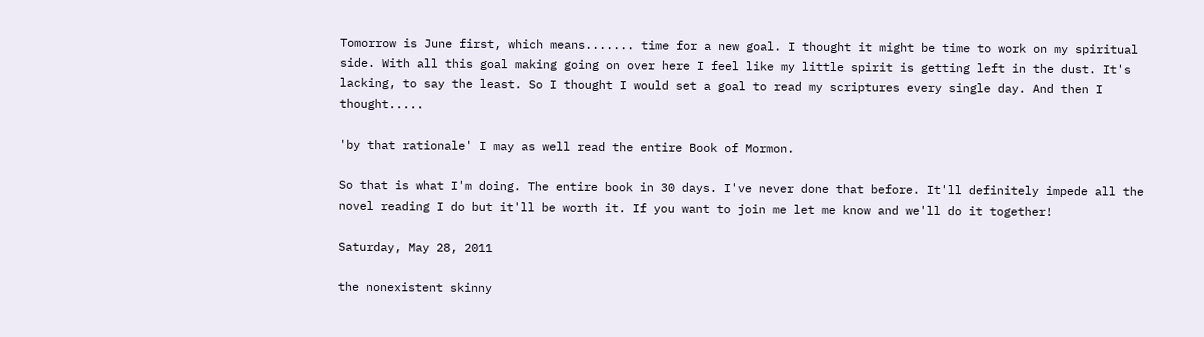Tomorrow is June first, which means....... time for a new goal. I thought it might be time to work on my spiritual side. With all this goal making going on over here I feel like my little spirit is getting left in the dust. It's lacking, to say the least. So I thought I would set a goal to read my scriptures every single day. And then I thought.....

'by that rationale' I may as well read the entire Book of Mormon.

So that is what I'm doing. The entire book in 30 days. I've never done that before. It'll definitely impede all the novel reading I do but it'll be worth it. If you want to join me let me know and we'll do it together!

Saturday, May 28, 2011

the nonexistent skinny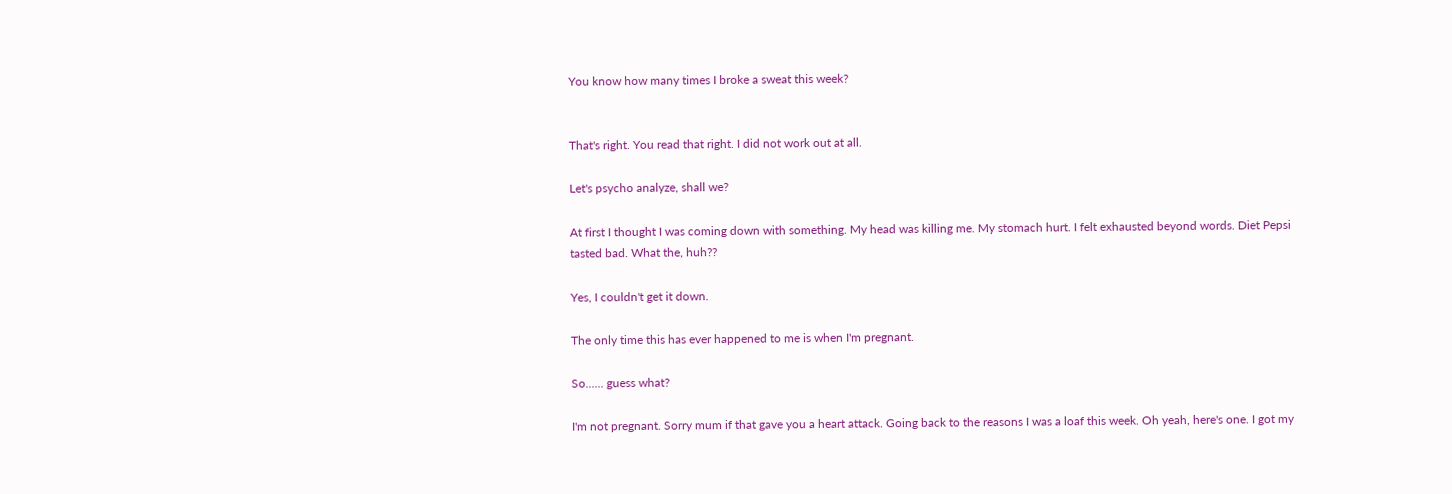You know how many times I broke a sweat this week?


That's right. You read that right. I did not work out at all.

Let's psycho analyze, shall we?

At first I thought I was coming down with something. My head was killing me. My stomach hurt. I felt exhausted beyond words. Diet Pepsi tasted bad. What the, huh??

Yes, I couldn't get it down.

The only time this has ever happened to me is when I'm pregnant.

So...... guess what?

I'm not pregnant. Sorry mum if that gave you a heart attack. Going back to the reasons I was a loaf this week. Oh yeah, here's one. I got my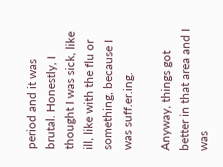period and it was brutal. Honestly, I thought I was sick, like ill, like with the flu or something, because I was suff.er.ing.

Anyway, things got better in that area and I was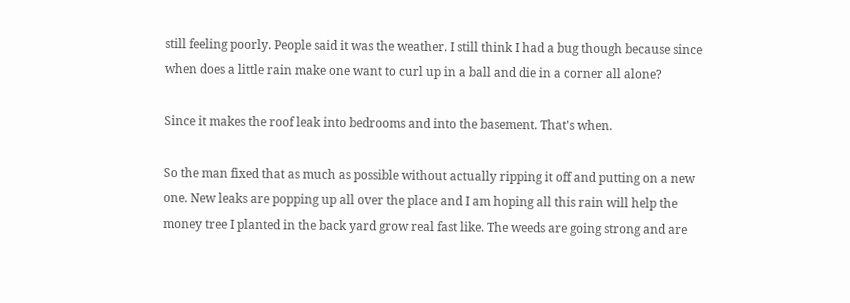still feeling poorly. People said it was the weather. I still think I had a bug though because since when does a little rain make one want to curl up in a ball and die in a corner all alone?

Since it makes the roof leak into bedrooms and into the basement. That's when.

So the man fixed that as much as possible without actually ripping it off and putting on a new one. New leaks are popping up all over the place and I am hoping all this rain will help the money tree I planted in the back yard grow real fast like. The weeds are going strong and are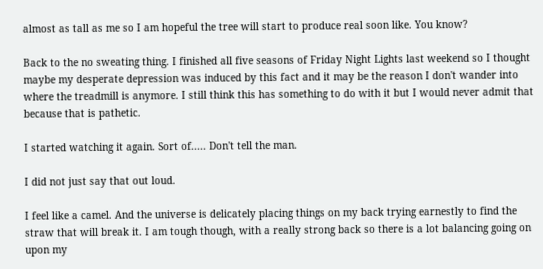almost as tall as me so I am hopeful the tree will start to produce real soon like. You know?

Back to the no sweating thing. I finished all five seasons of Friday Night Lights last weekend so I thought maybe my desperate depression was induced by this fact and it may be the reason I don't wander into where the treadmill is anymore. I still think this has something to do with it but I would never admit that because that is pathetic.

I started watching it again. Sort of..... Don't tell the man.

I did not just say that out loud.

I feel like a camel. And the universe is delicately placing things on my back trying earnestly to find the straw that will break it. I am tough though, with a really strong back so there is a lot balancing going on upon my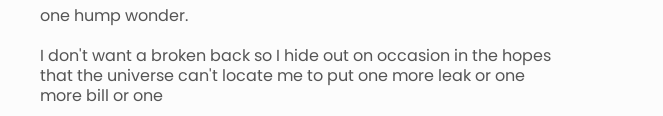one hump wonder.

I don't want a broken back so I hide out on occasion in the hopes that the universe can't locate me to put one more leak or one more bill or one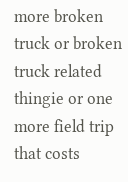more broken truck or broken truck related thingie or one more field trip that costs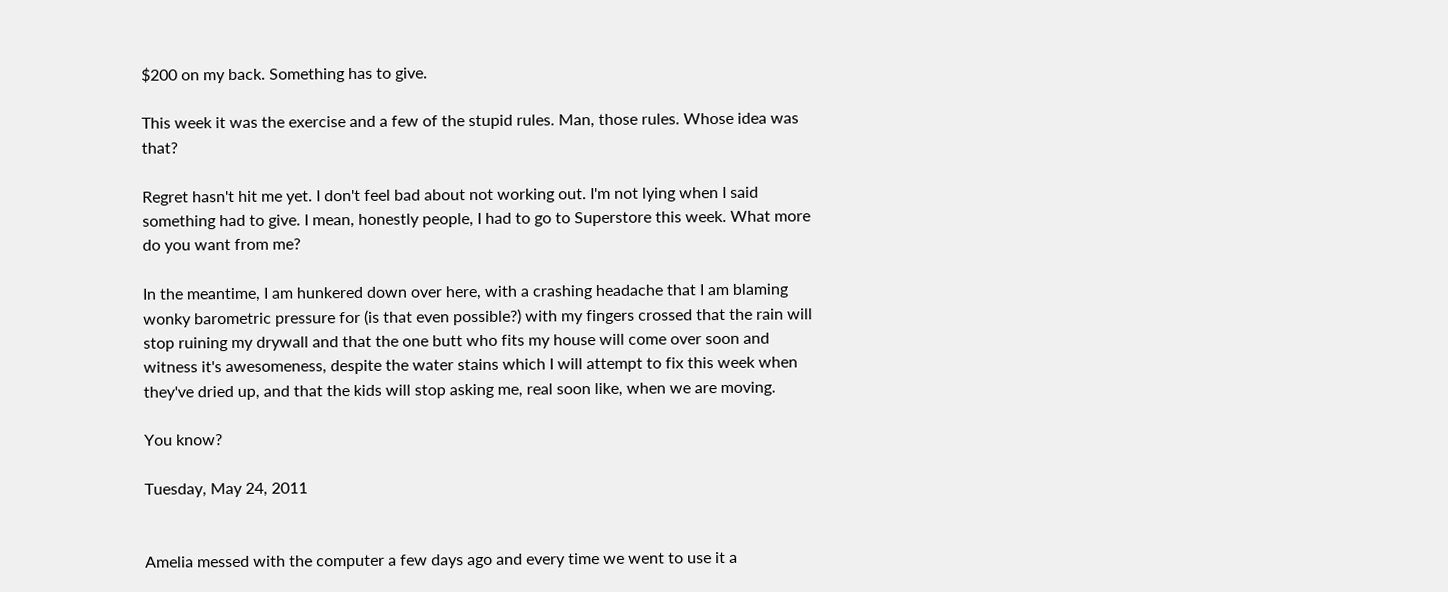$200 on my back. Something has to give.

This week it was the exercise and a few of the stupid rules. Man, those rules. Whose idea was that?

Regret hasn't hit me yet. I don't feel bad about not working out. I'm not lying when I said something had to give. I mean, honestly people, I had to go to Superstore this week. What more do you want from me?

In the meantime, I am hunkered down over here, with a crashing headache that I am blaming wonky barometric pressure for (is that even possible?) with my fingers crossed that the rain will stop ruining my drywall and that the one butt who fits my house will come over soon and witness it's awesomeness, despite the water stains which I will attempt to fix this week when they've dried up, and that the kids will stop asking me, real soon like, when we are moving.

You know?

Tuesday, May 24, 2011


Amelia messed with the computer a few days ago and every time we went to use it a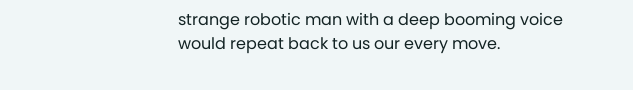strange robotic man with a deep booming voice would repeat back to us our every move.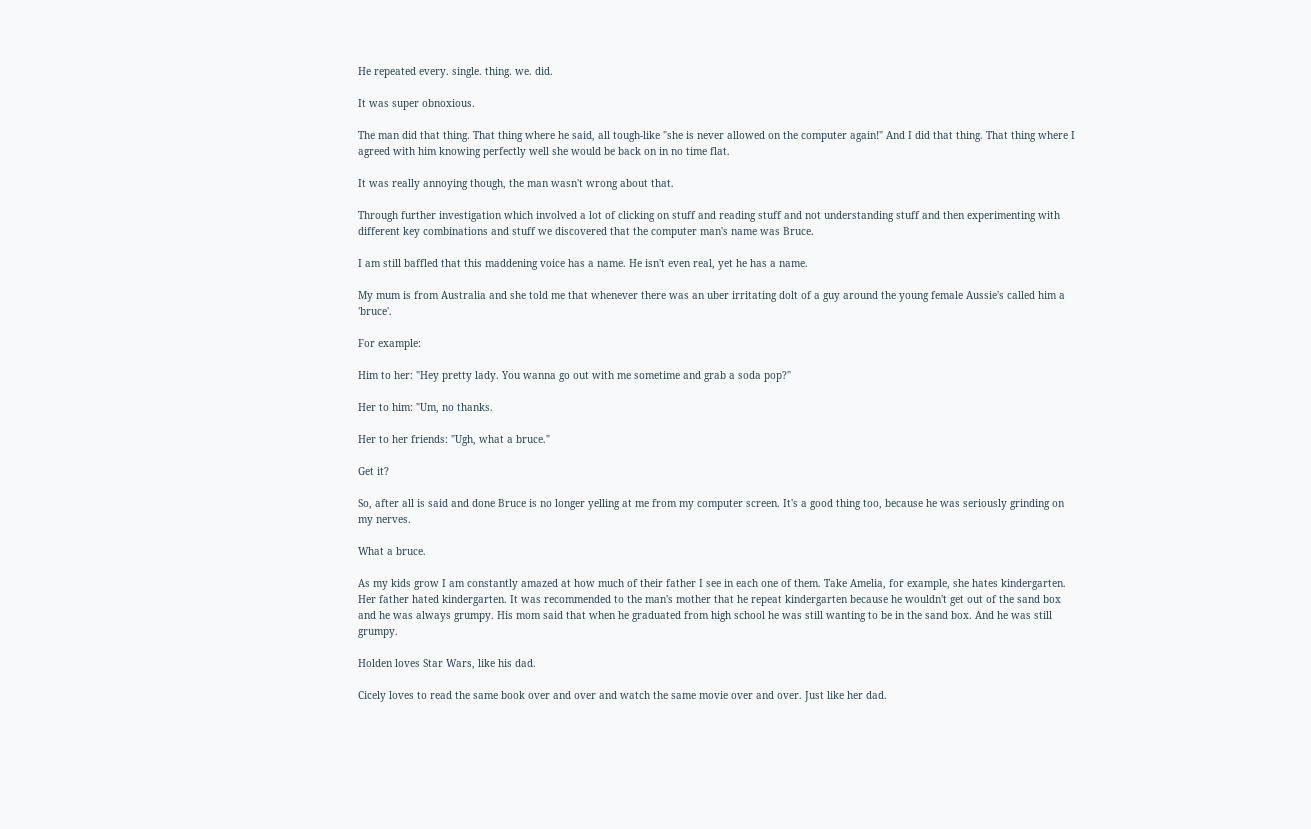He repeated every. single. thing. we. did.

It was super obnoxious.

The man did that thing. That thing where he said, all tough-like "she is never allowed on the computer again!" And I did that thing. That thing where I agreed with him knowing perfectly well she would be back on in no time flat.

It was really annoying though, the man wasn't wrong about that.

Through further investigation which involved a lot of clicking on stuff and reading stuff and not understanding stuff and then experimenting with different key combinations and stuff we discovered that the computer man's name was Bruce.

I am still baffled that this maddening voice has a name. He isn't even real, yet he has a name.

My mum is from Australia and she told me that whenever there was an uber irritating dolt of a guy around the young female Aussie's called him a 'bruce'.

For example:

Him to her: "Hey pretty lady. You wanna go out with me sometime and grab a soda pop?"

Her to him: "Um, no thanks.

Her to her friends: "Ugh, what a bruce."

Get it?

So, after all is said and done Bruce is no longer yelling at me from my computer screen. It's a good thing too, because he was seriously grinding on my nerves.

What a bruce.

As my kids grow I am constantly amazed at how much of their father I see in each one of them. Take Amelia, for example, she hates kindergarten. Her father hated kindergarten. It was recommended to the man's mother that he repeat kindergarten because he wouldn't get out of the sand box and he was always grumpy. His mom said that when he graduated from high school he was still wanting to be in the sand box. And he was still grumpy.

Holden loves Star Wars, like his dad.

Cicely loves to read the same book over and over and watch the same movie over and over. Just like her dad.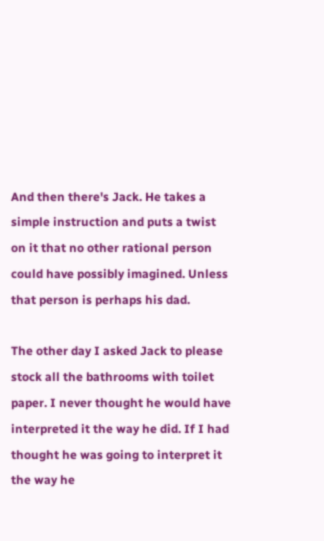And then there's Jack. He takes a simple instruction and puts a twist on it that no other rational person could have possibly imagined. Unless that person is perhaps his dad.

The other day I asked Jack to please stock all the bathrooms with toilet paper. I never thought he would have interpreted it the way he did. If I had thought he was going to interpret it the way he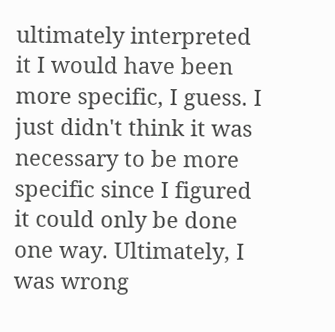ultimately interpreted it I would have been more specific, I guess. I just didn't think it was necessary to be more specific since I figured it could only be done one way. Ultimately, I was wrong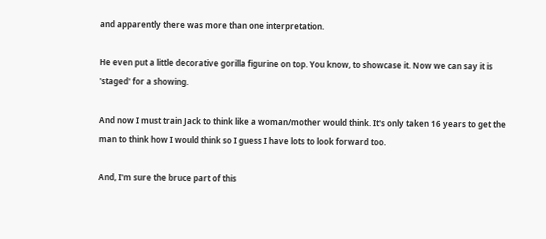and apparently there was more than one interpretation.

He even put a little decorative gorilla figurine on top. You know, to showcase it. Now we can say it is 'staged' for a showing.

And now I must train Jack to think like a woman/mother would think. It's only taken 16 years to get the man to think how I would think so I guess I have lots to look forward too.

And, I'm sure the bruce part of this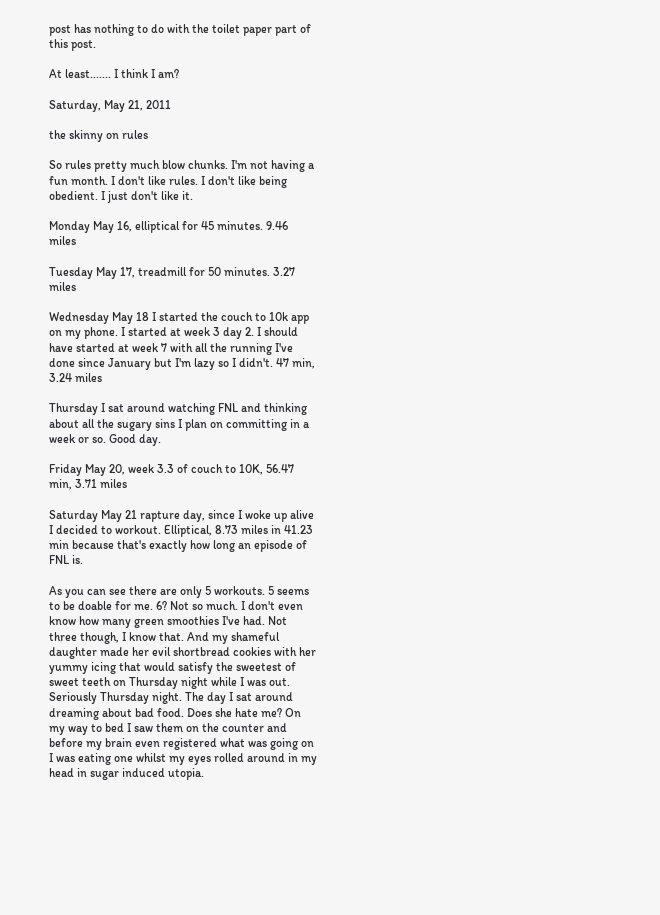post has nothing to do with the toilet paper part of this post.

At least....... I think I am?

Saturday, May 21, 2011

the skinny on rules

So rules pretty much blow chunks. I'm not having a fun month. I don't like rules. I don't like being obedient. I just don't like it.

Monday May 16, elliptical for 45 minutes. 9.46 miles

Tuesday May 17, treadmill for 50 minutes. 3.27 miles

Wednesday May 18 I started the couch to 10k app on my phone. I started at week 3 day 2. I should have started at week 7 with all the running I've done since January but I'm lazy so I didn't. 47 min, 3.24 miles

Thursday I sat around watching FNL and thinking about all the sugary sins I plan on committing in a week or so. Good day.

Friday May 20, week 3.3 of couch to 10K, 56.47 min, 3.71 miles

Saturday May 21 rapture day, since I woke up alive I decided to workout. Elliptical, 8.73 miles in 41.23 min because that's exactly how long an episode of FNL is.

As you can see there are only 5 workouts. 5 seems to be doable for me. 6? Not so much. I don't even know how many green smoothies I've had. Not three though, I know that. And my shameful daughter made her evil shortbread cookies with her yummy icing that would satisfy the sweetest of sweet teeth on Thursday night while I was out. Seriously Thursday night. The day I sat around dreaming about bad food. Does she hate me? On my way to bed I saw them on the counter and before my brain even registered what was going on I was eating one whilst my eyes rolled around in my head in sugar induced utopia.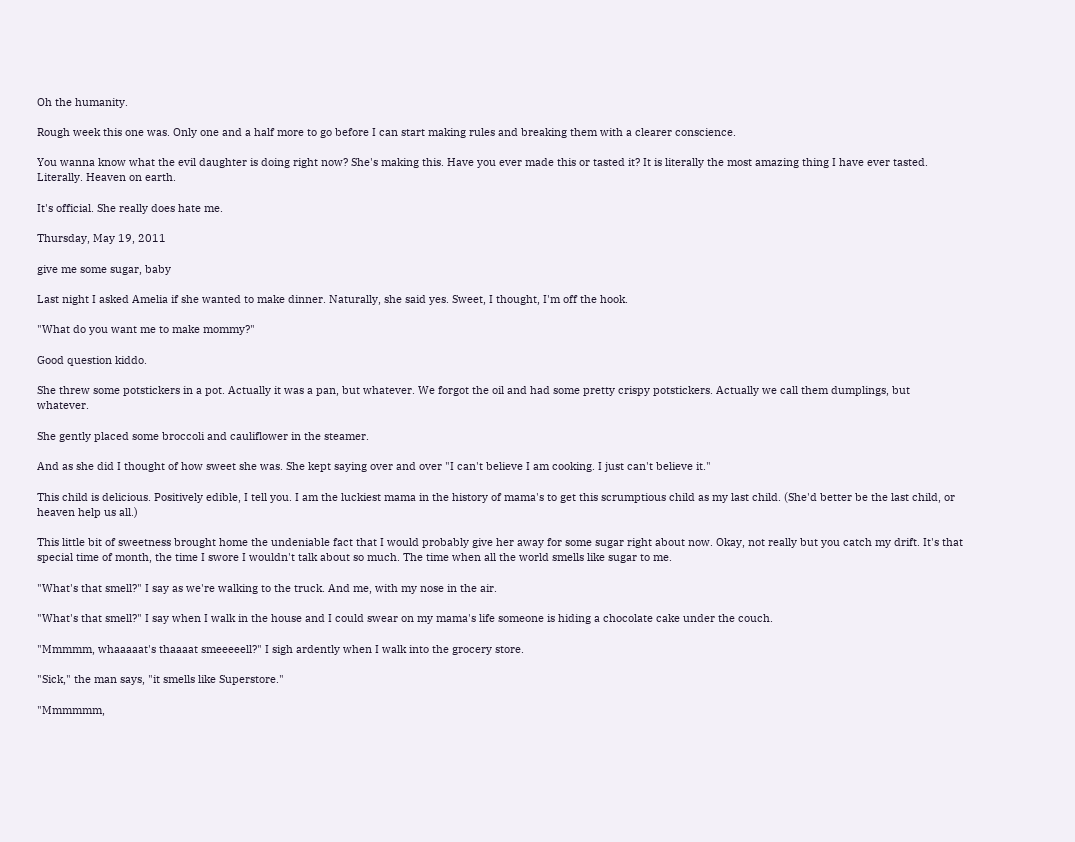Oh the humanity.

Rough week this one was. Only one and a half more to go before I can start making rules and breaking them with a clearer conscience.

You wanna know what the evil daughter is doing right now? She's making this. Have you ever made this or tasted it? It is literally the most amazing thing I have ever tasted. Literally. Heaven on earth.

It's official. She really does hate me.

Thursday, May 19, 2011

give me some sugar, baby

Last night I asked Amelia if she wanted to make dinner. Naturally, she said yes. Sweet, I thought, I'm off the hook.

"What do you want me to make mommy?"

Good question kiddo.

She threw some potstickers in a pot. Actually it was a pan, but whatever. We forgot the oil and had some pretty crispy potstickers. Actually we call them dumplings, but whatever.

She gently placed some broccoli and cauliflower in the steamer.

And as she did I thought of how sweet she was. She kept saying over and over "I can't believe I am cooking. I just can't believe it."

This child is delicious. Positively edible, I tell you. I am the luckiest mama in the history of mama's to get this scrumptious child as my last child. (She'd better be the last child, or heaven help us all.)

This little bit of sweetness brought home the undeniable fact that I would probably give her away for some sugar right about now. Okay, not really but you catch my drift. It's that special time of month, the time I swore I wouldn't talk about so much. The time when all the world smells like sugar to me.

"What's that smell?" I say as we're walking to the truck. And me, with my nose in the air.

"What's that smell?" I say when I walk in the house and I could swear on my mama's life someone is hiding a chocolate cake under the couch.

"Mmmmm, whaaaaat's thaaaat smeeeeell?" I sigh ardently when I walk into the grocery store.

"Sick," the man says, "it smells like Superstore."

"Mmmmmm,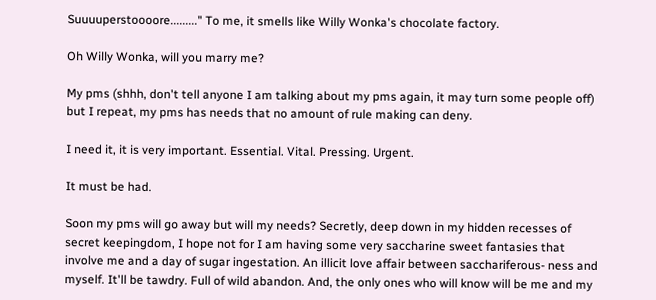Suuuuperstoooore........." To me, it smells like Willy Wonka's chocolate factory.

Oh Willy Wonka, will you marry me?

My pms (shhh, don't tell anyone I am talking about my pms again, it may turn some people off) but I repeat, my pms has needs that no amount of rule making can deny.

I need it, it is very important. Essential. Vital. Pressing. Urgent.

It must be had.

Soon my pms will go away but will my needs? Secretly, deep down in my hidden recesses of secret keepingdom, I hope not for I am having some very saccharine sweet fantasies that involve me and a day of sugar ingestation. An illicit love affair between sacchariferous- ness and myself. It'll be tawdry. Full of wild abandon. And, the only ones who will know will be me and my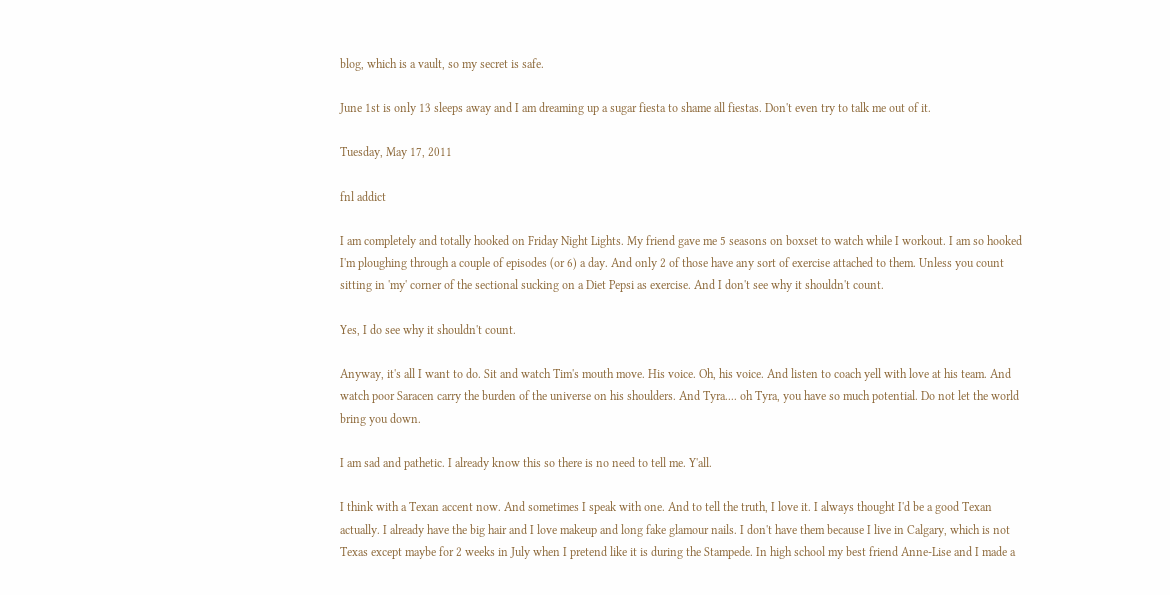blog, which is a vault, so my secret is safe.

June 1st is only 13 sleeps away and I am dreaming up a sugar fiesta to shame all fiestas. Don't even try to talk me out of it.

Tuesday, May 17, 2011

fnl addict

I am completely and totally hooked on Friday Night Lights. My friend gave me 5 seasons on boxset to watch while I workout. I am so hooked I'm ploughing through a couple of episodes (or 6) a day. And only 2 of those have any sort of exercise attached to them. Unless you count sitting in 'my' corner of the sectional sucking on a Diet Pepsi as exercise. And I don't see why it shouldn't count.

Yes, I do see why it shouldn't count.

Anyway, it's all I want to do. Sit and watch Tim's mouth move. His voice. Oh, his voice. And listen to coach yell with love at his team. And watch poor Saracen carry the burden of the universe on his shoulders. And Tyra.... oh Tyra, you have so much potential. Do not let the world bring you down.

I am sad and pathetic. I already know this so there is no need to tell me. Y'all.

I think with a Texan accent now. And sometimes I speak with one. And to tell the truth, I love it. I always thought I'd be a good Texan actually. I already have the big hair and I love makeup and long fake glamour nails. I don't have them because I live in Calgary, which is not Texas except maybe for 2 weeks in July when I pretend like it is during the Stampede. In high school my best friend Anne-Lise and I made a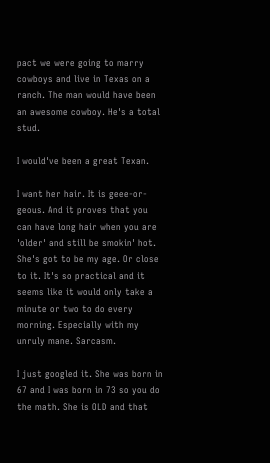pact we were going to marry cowboys and live in Texas on a ranch. The man would have been an awesome cowboy. He's a total stud.

I would've been a great Texan.

I want her hair. It is geee-or-geous. And it proves that you can have long hair when you are 'older' and still be smokin' hot. She's got to be my age. Or close to it. It's so practical and it seems like it would only take a minute or two to do every morning. Especially with my unruly mane. Sarcasm.

I just googled it. She was born in 67 and I was born in 73 so you do the math. She is OLD and that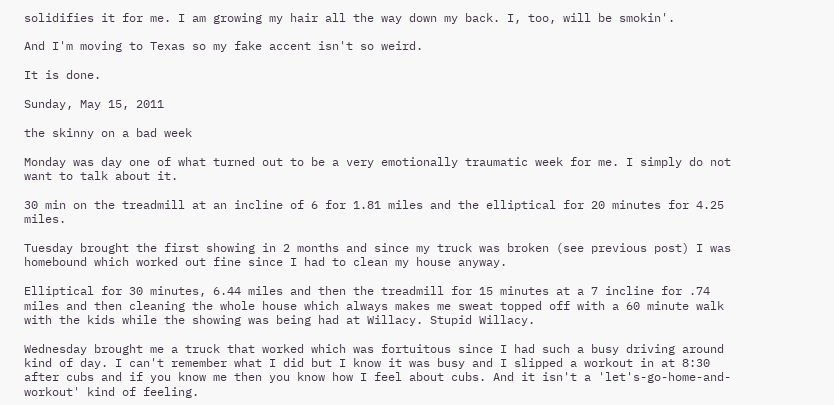solidifies it for me. I am growing my hair all the way down my back. I, too, will be smokin'.

And I'm moving to Texas so my fake accent isn't so weird.

It is done.

Sunday, May 15, 2011

the skinny on a bad week

Monday was day one of what turned out to be a very emotionally traumatic week for me. I simply do not want to talk about it.

30 min on the treadmill at an incline of 6 for 1.81 miles and the elliptical for 20 minutes for 4.25 miles.

Tuesday brought the first showing in 2 months and since my truck was broken (see previous post) I was homebound which worked out fine since I had to clean my house anyway.

Elliptical for 30 minutes, 6.44 miles and then the treadmill for 15 minutes at a 7 incline for .74 miles and then cleaning the whole house which always makes me sweat topped off with a 60 minute walk with the kids while the showing was being had at Willacy. Stupid Willacy.

Wednesday brought me a truck that worked which was fortuitous since I had such a busy driving around kind of day. I can't remember what I did but I know it was busy and I slipped a workout in at 8:30 after cubs and if you know me then you know how I feel about cubs. And it isn't a 'let's-go-home-and-workout' kind of feeling.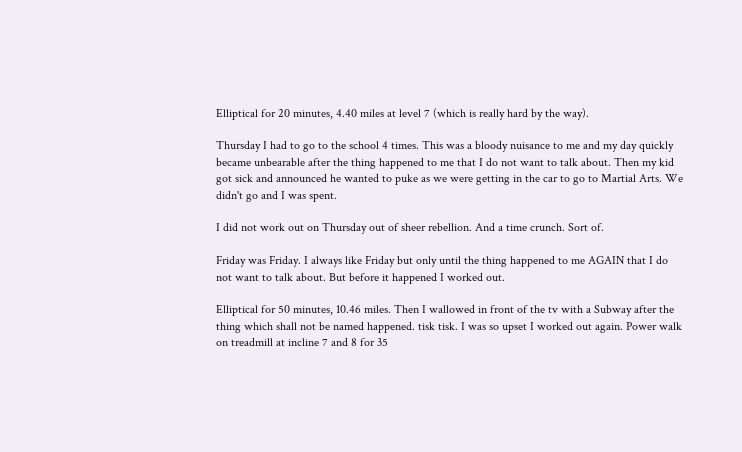Elliptical for 20 minutes, 4.40 miles at level 7 (which is really hard by the way).

Thursday I had to go to the school 4 times. This was a bloody nuisance to me and my day quickly became unbearable after the thing happened to me that I do not want to talk about. Then my kid got sick and announced he wanted to puke as we were getting in the car to go to Martial Arts. We didn't go and I was spent.

I did not work out on Thursday out of sheer rebellion. And a time crunch. Sort of.

Friday was Friday. I always like Friday but only until the thing happened to me AGAIN that I do not want to talk about. But before it happened I worked out.

Elliptical for 50 minutes, 10.46 miles. Then I wallowed in front of the tv with a Subway after the thing which shall not be named happened. tisk tisk. I was so upset I worked out again. Power walk on treadmill at incline 7 and 8 for 35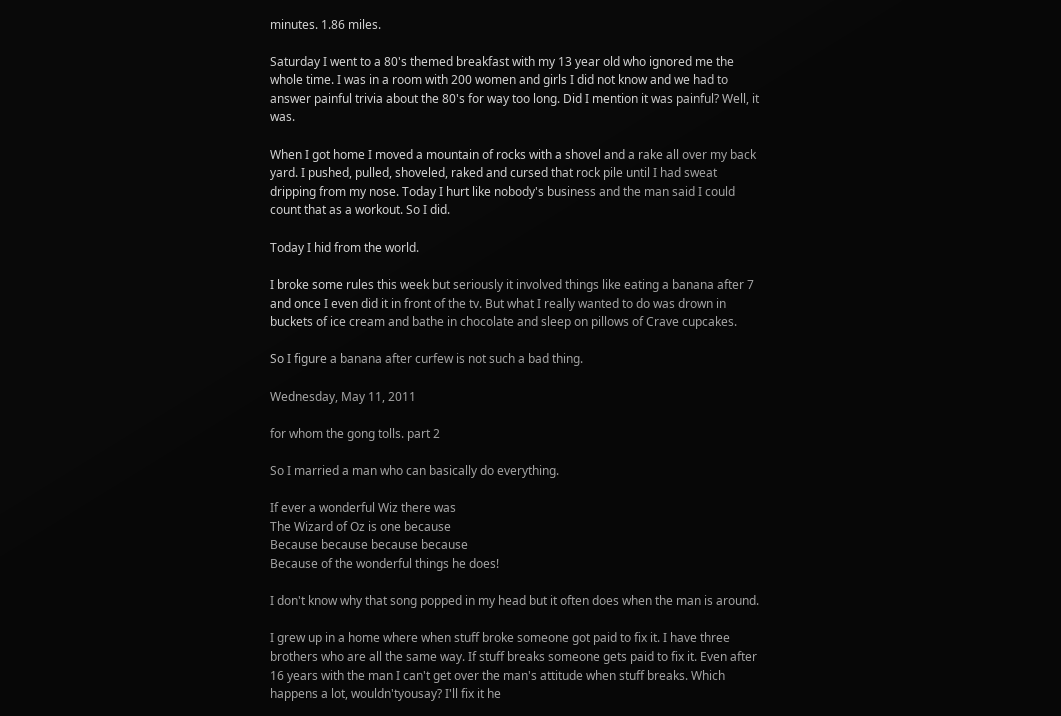minutes. 1.86 miles.

Saturday I went to a 80's themed breakfast with my 13 year old who ignored me the whole time. I was in a room with 200 women and girls I did not know and we had to answer painful trivia about the 80's for way too long. Did I mention it was painful? Well, it was.

When I got home I moved a mountain of rocks with a shovel and a rake all over my back yard. I pushed, pulled, shoveled, raked and cursed that rock pile until I had sweat dripping from my nose. Today I hurt like nobody's business and the man said I could count that as a workout. So I did.

Today I hid from the world.

I broke some rules this week but seriously it involved things like eating a banana after 7 and once I even did it in front of the tv. But what I really wanted to do was drown in buckets of ice cream and bathe in chocolate and sleep on pillows of Crave cupcakes.

So I figure a banana after curfew is not such a bad thing.

Wednesday, May 11, 2011

for whom the gong tolls. part 2

So I married a man who can basically do everything.

If ever a wonderful Wiz there was
The Wizard of Oz is one because
Because because because because
Because of the wonderful things he does!

I don't know why that song popped in my head but it often does when the man is around.

I grew up in a home where when stuff broke someone got paid to fix it. I have three brothers who are all the same way. If stuff breaks someone gets paid to fix it. Even after 16 years with the man I can't get over the man's attitude when stuff breaks. Which happens a lot, wouldn'tyousay? I'll fix it he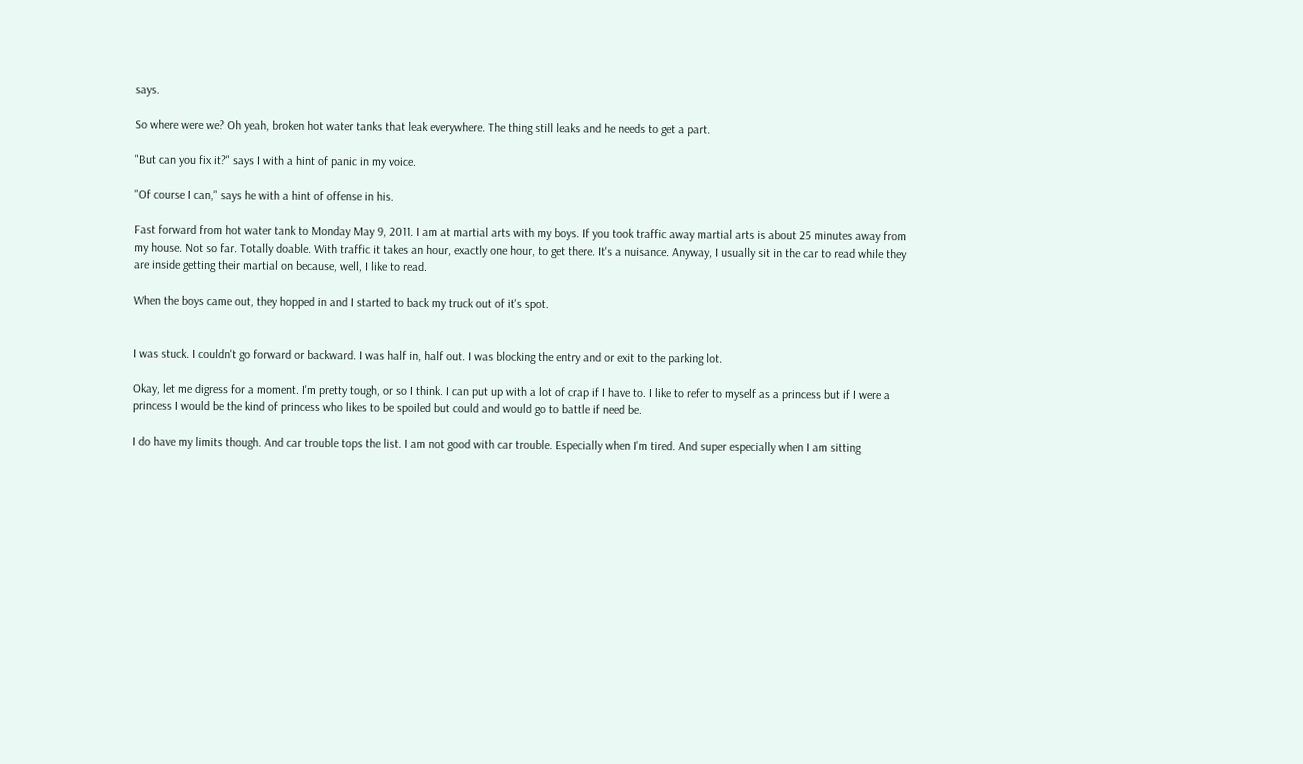says.

So where were we? Oh yeah, broken hot water tanks that leak everywhere. The thing still leaks and he needs to get a part.

"But can you fix it?" says I with a hint of panic in my voice.

"Of course I can," says he with a hint of offense in his.

Fast forward from hot water tank to Monday May 9, 2011. I am at martial arts with my boys. If you took traffic away martial arts is about 25 minutes away from my house. Not so far. Totally doable. With traffic it takes an hour, exactly one hour, to get there. It's a nuisance. Anyway, I usually sit in the car to read while they are inside getting their martial on because, well, I like to read.

When the boys came out, they hopped in and I started to back my truck out of it's spot.


I was stuck. I couldn't go forward or backward. I was half in, half out. I was blocking the entry and or exit to the parking lot.

Okay, let me digress for a moment. I'm pretty tough, or so I think. I can put up with a lot of crap if I have to. I like to refer to myself as a princess but if I were a princess I would be the kind of princess who likes to be spoiled but could and would go to battle if need be.

I do have my limits though. And car trouble tops the list. I am not good with car trouble. Especially when I'm tired. And super especially when I am sitting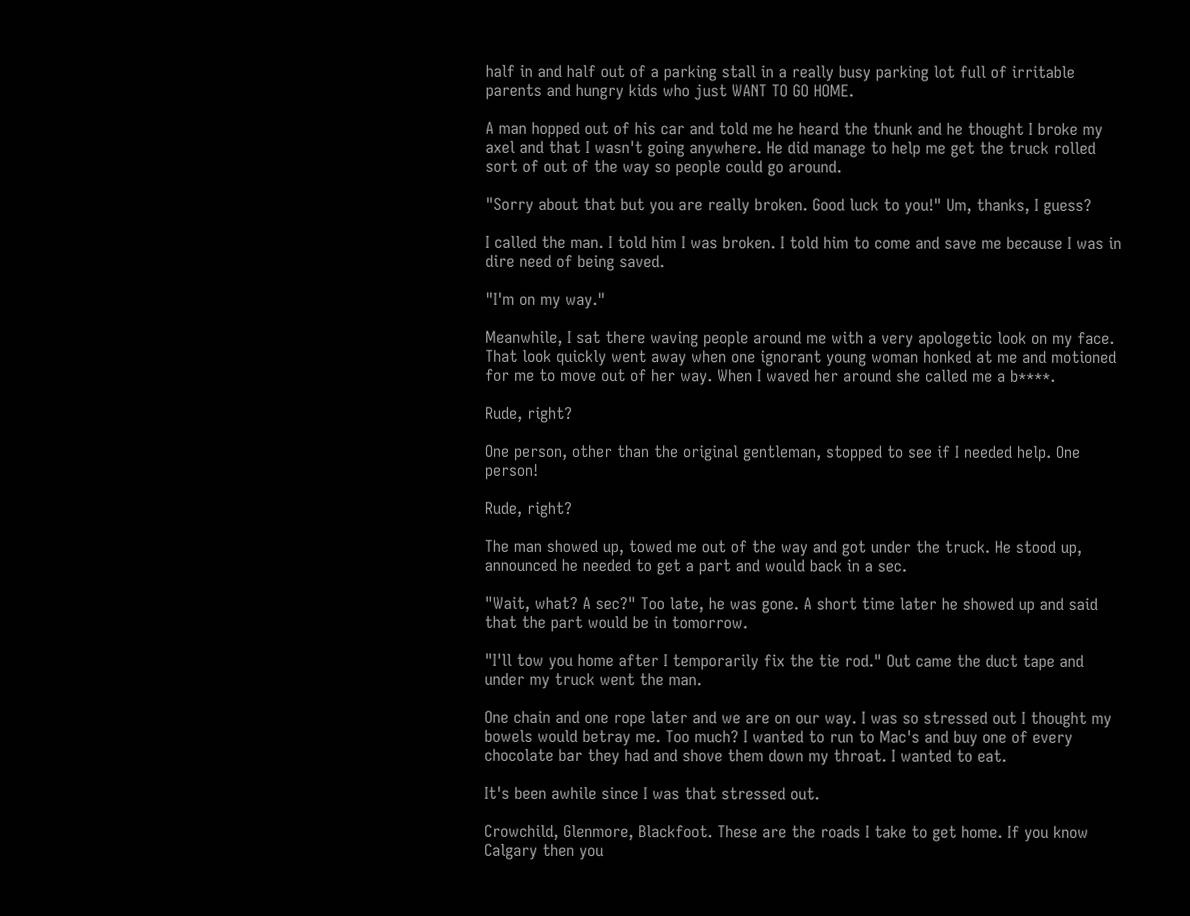half in and half out of a parking stall in a really busy parking lot full of irritable parents and hungry kids who just WANT TO GO HOME.

A man hopped out of his car and told me he heard the thunk and he thought I broke my axel and that I wasn't going anywhere. He did manage to help me get the truck rolled sort of out of the way so people could go around.

"Sorry about that but you are really broken. Good luck to you!" Um, thanks, I guess?

I called the man. I told him I was broken. I told him to come and save me because I was in dire need of being saved.

"I'm on my way."

Meanwhile, I sat there waving people around me with a very apologetic look on my face. That look quickly went away when one ignorant young woman honked at me and motioned for me to move out of her way. When I waved her around she called me a b****.

Rude, right?

One person, other than the original gentleman, stopped to see if I needed help. One person!

Rude, right?

The man showed up, towed me out of the way and got under the truck. He stood up, announced he needed to get a part and would back in a sec.

"Wait, what? A sec?" Too late, he was gone. A short time later he showed up and said that the part would be in tomorrow.

"I'll tow you home after I temporarily fix the tie rod." Out came the duct tape and under my truck went the man.

One chain and one rope later and we are on our way. I was so stressed out I thought my bowels would betray me. Too much? I wanted to run to Mac's and buy one of every chocolate bar they had and shove them down my throat. I wanted to eat.

It's been awhile since I was that stressed out.

Crowchild, Glenmore, Blackfoot. These are the roads I take to get home. If you know Calgary then you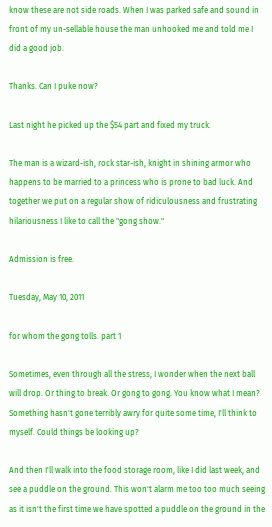know these are not side roads. When I was parked safe and sound in front of my un-sellable house the man unhooked me and told me I did a good job.

Thanks. Can I puke now?

Last night he picked up the $54 part and fixed my truck.

The man is a wizard-ish, rock star-ish, knight in shining armor who happens to be married to a princess who is prone to bad luck. And together we put on a regular show of ridiculousness and frustrating hilariousness I like to call the "gong show."

Admission is free.

Tuesday, May 10, 2011

for whom the gong tolls. part 1

Sometimes, even through all the stress, I wonder when the next ball will drop. Or thing to break. Or gong to gong. You know what I mean? Something hasn't gone terribly awry for quite some time, I'll think to myself. Could things be looking up?

And then I'll walk into the food storage room, like I did last week, and see a puddle on the ground. This won't alarm me too too much seeing as it isn't the first time we have spotted a puddle on the ground in the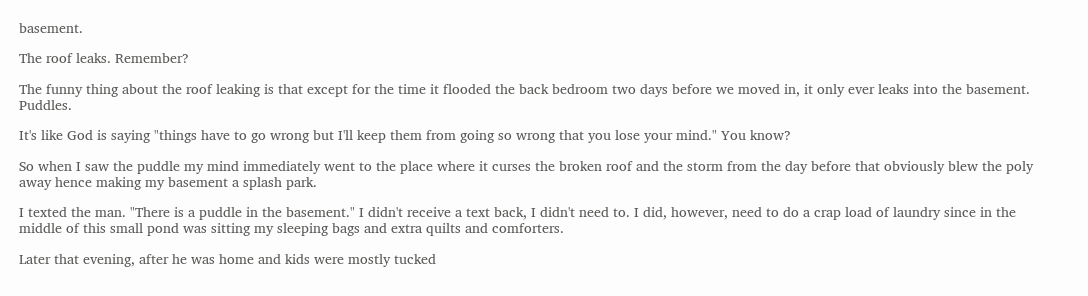basement.

The roof leaks. Remember?

The funny thing about the roof leaking is that except for the time it flooded the back bedroom two days before we moved in, it only ever leaks into the basement. Puddles.

It's like God is saying "things have to go wrong but I'll keep them from going so wrong that you lose your mind." You know?

So when I saw the puddle my mind immediately went to the place where it curses the broken roof and the storm from the day before that obviously blew the poly away hence making my basement a splash park.

I texted the man. "There is a puddle in the basement." I didn't receive a text back, I didn't need to. I did, however, need to do a crap load of laundry since in the middle of this small pond was sitting my sleeping bags and extra quilts and comforters.

Later that evening, after he was home and kids were mostly tucked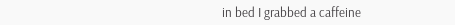in bed I grabbed a caffeine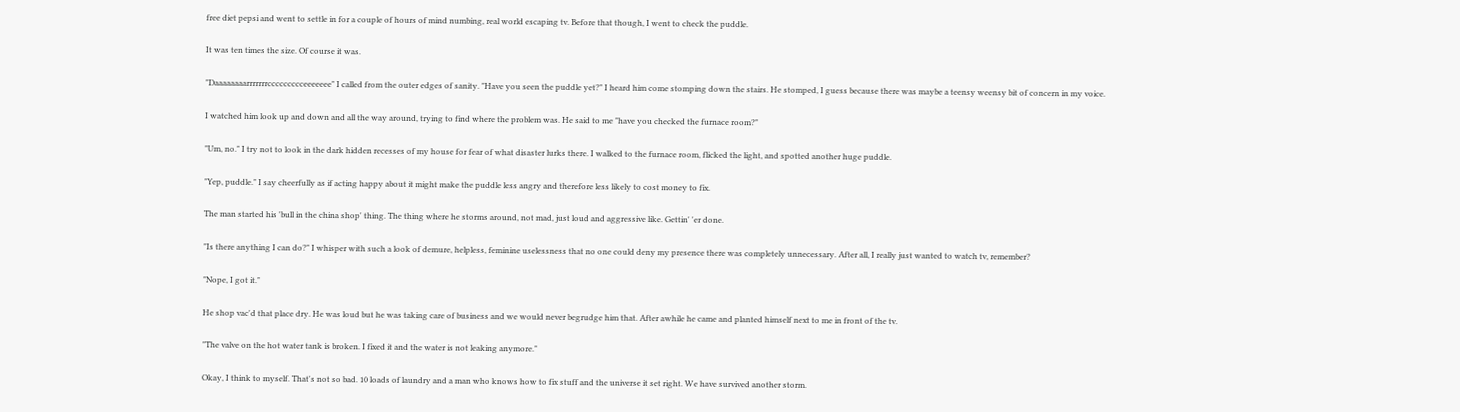free diet pepsi and went to settle in for a couple of hours of mind numbing, real world escaping tv. Before that though, I went to check the puddle.

It was ten times the size. Of course it was.

"Daaaaaaaarrrrrrrccccccccceeeeeee" I called from the outer edges of sanity. "Have you seen the puddle yet?" I heard him come stomping down the stairs. He stomped, I guess because there was maybe a teensy weensy bit of concern in my voice.

I watched him look up and down and all the way around, trying to find where the problem was. He said to me "have you checked the furnace room?"

"Um, no." I try not to look in the dark hidden recesses of my house for fear of what disaster lurks there. I walked to the furnace room, flicked the light, and spotted another huge puddle.

"Yep, puddle." I say cheerfully as if acting happy about it might make the puddle less angry and therefore less likely to cost money to fix.

The man started his 'bull in the china shop' thing. The thing where he storms around, not mad, just loud and aggressive like. Gettin' 'er done.

"Is there anything I can do?" I whisper with such a look of demure, helpless, feminine uselessness that no one could deny my presence there was completely unnecessary. After all, I really just wanted to watch tv, remember?

"Nope, I got it."

He shop vac'd that place dry. He was loud but he was taking care of business and we would never begrudge him that. After awhile he came and planted himself next to me in front of the tv.

"The valve on the hot water tank is broken. I fixed it and the water is not leaking anymore."

Okay, I think to myself. That's not so bad. 10 loads of laundry and a man who knows how to fix stuff and the universe it set right. We have survived another storm.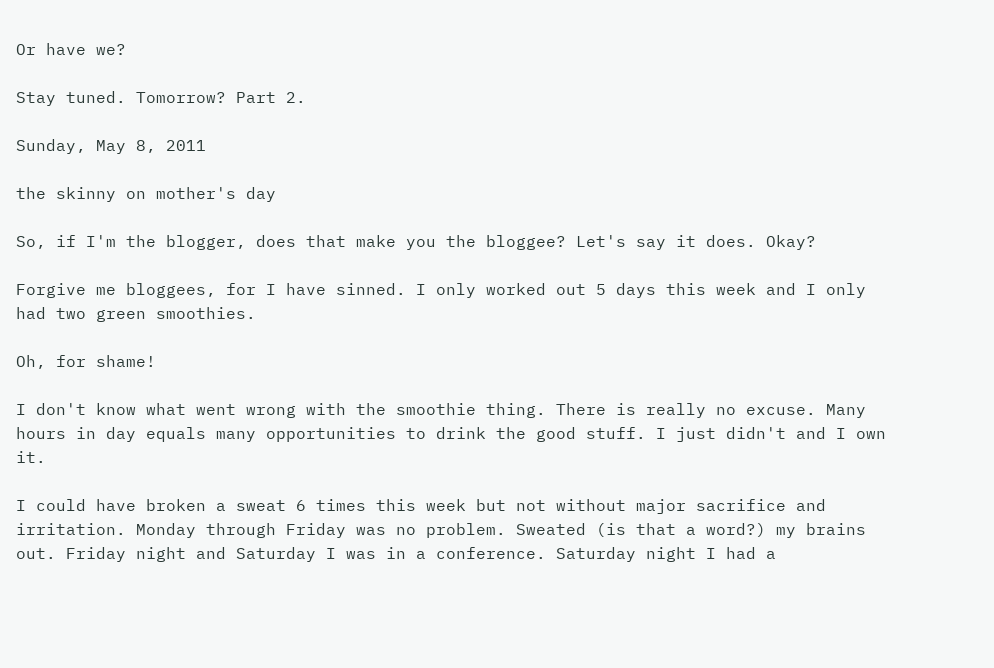Or have we?

Stay tuned. Tomorrow? Part 2.

Sunday, May 8, 2011

the skinny on mother's day

So, if I'm the blogger, does that make you the bloggee? Let's say it does. Okay?

Forgive me bloggees, for I have sinned. I only worked out 5 days this week and I only had two green smoothies.

Oh, for shame!

I don't know what went wrong with the smoothie thing. There is really no excuse. Many hours in day equals many opportunities to drink the good stuff. I just didn't and I own it.

I could have broken a sweat 6 times this week but not without major sacrifice and irritation. Monday through Friday was no problem. Sweated (is that a word?) my brains out. Friday night and Saturday I was in a conference. Saturday night I had a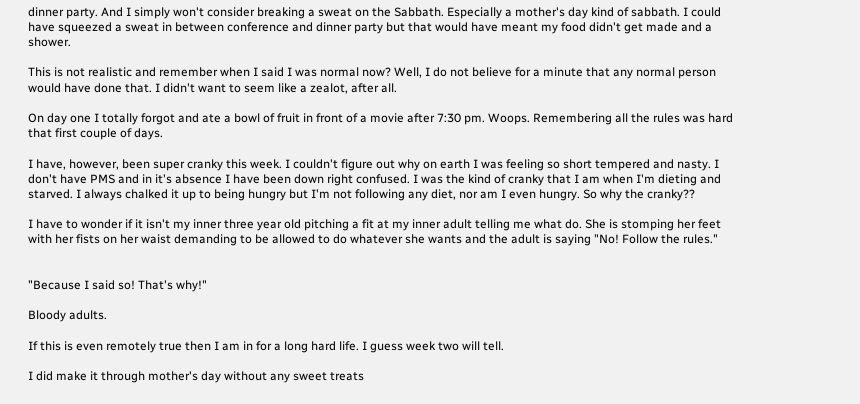dinner party. And I simply won't consider breaking a sweat on the Sabbath. Especially a mother's day kind of sabbath. I could have squeezed a sweat in between conference and dinner party but that would have meant my food didn't get made and a shower.

This is not realistic and remember when I said I was normal now? Well, I do not believe for a minute that any normal person would have done that. I didn't want to seem like a zealot, after all.

On day one I totally forgot and ate a bowl of fruit in front of a movie after 7:30 pm. Woops. Remembering all the rules was hard that first couple of days.

I have, however, been super cranky this week. I couldn't figure out why on earth I was feeling so short tempered and nasty. I don't have PMS and in it's absence I have been down right confused. I was the kind of cranky that I am when I'm dieting and starved. I always chalked it up to being hungry but I'm not following any diet, nor am I even hungry. So why the cranky??

I have to wonder if it isn't my inner three year old pitching a fit at my inner adult telling me what do. She is stomping her feet with her fists on her waist demanding to be allowed to do whatever she wants and the adult is saying "No! Follow the rules."


"Because I said so! That's why!"

Bloody adults.

If this is even remotely true then I am in for a long hard life. I guess week two will tell.

I did make it through mother's day without any sweet treats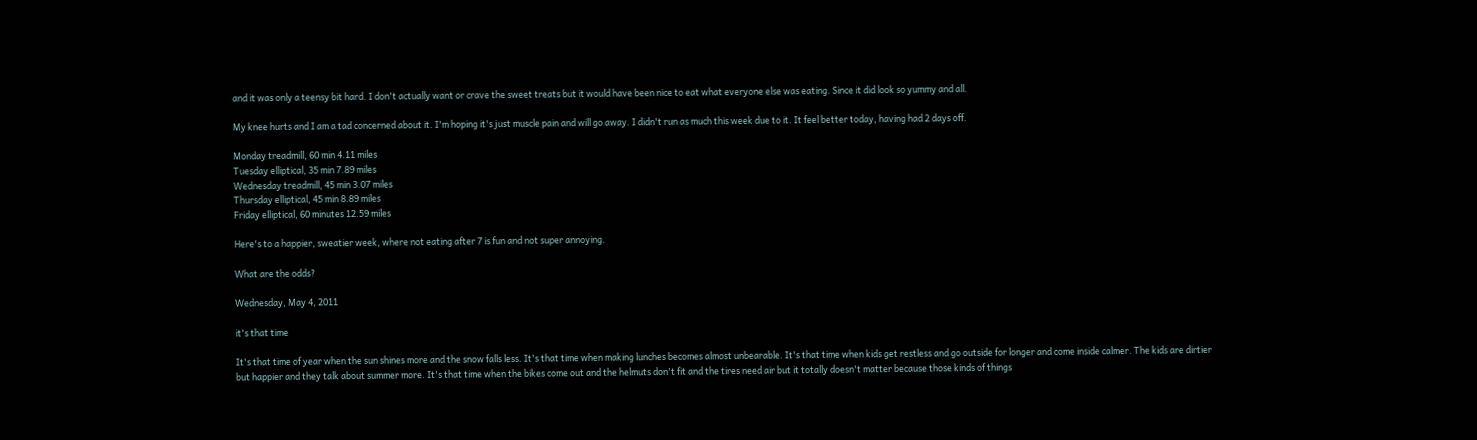and it was only a teensy bit hard. I don't actually want or crave the sweet treats but it would have been nice to eat what everyone else was eating. Since it did look so yummy and all.

My knee hurts and I am a tad concerned about it. I'm hoping it's just muscle pain and will go away. I didn't run as much this week due to it. It feel better today, having had 2 days off.

Monday treadmill, 60 min 4.11 miles
Tuesday elliptical, 35 min 7.89 miles
Wednesday treadmill, 45 min 3.07 miles
Thursday elliptical, 45 min 8.89 miles
Friday elliptical, 60 minutes 12.59 miles

Here's to a happier, sweatier week, where not eating after 7 is fun and not super annoying.

What are the odds?

Wednesday, May 4, 2011

it's that time

It's that time of year when the sun shines more and the snow falls less. It's that time when making lunches becomes almost unbearable. It's that time when kids get restless and go outside for longer and come inside calmer. The kids are dirtier but happier and they talk about summer more. It's that time when the bikes come out and the helmuts don't fit and the tires need air but it totally doesn't matter because those kinds of things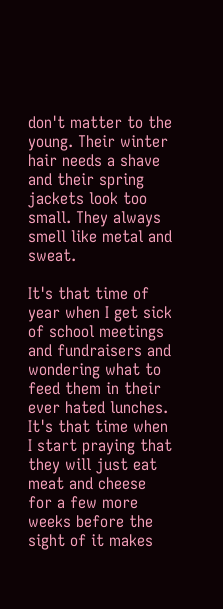don't matter to the young. Their winter hair needs a shave and their spring jackets look too small. They always smell like metal and sweat.

It's that time of year when I get sick of school meetings and fundraisers and wondering what to feed them in their ever hated lunches. It's that time when I start praying that they will just eat meat and cheese for a few more weeks before the sight of it makes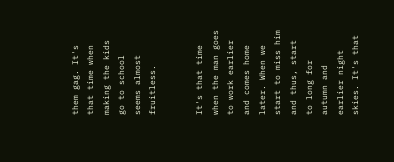them gag. It's that time when making the kids go to school seems almost fruitless.


It's that time when the man goes to work earlier and comes home later. When we start to miss him and thus, start to long for autumn and earlier night skies. It's that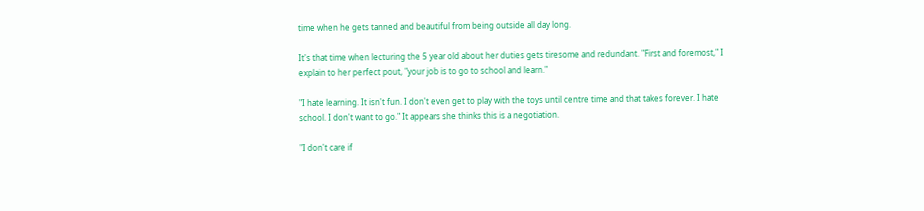time when he gets tanned and beautiful from being outside all day long.

It's that time when lecturing the 5 year old about her duties gets tiresome and redundant. "First and foremost," I explain to her perfect pout, "your job is to go to school and learn."

"I hate learning. It isn't fun. I don't even get to play with the toys until centre time and that takes forever. I hate school. I don't want to go." It appears she thinks this is a negotiation.

"I don't care if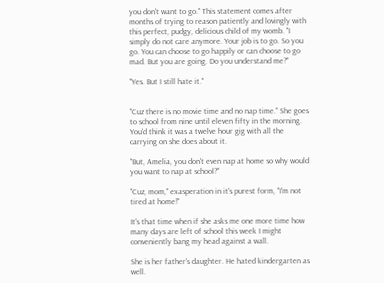you don't want to go." This statement comes after months of trying to reason patiently and lovingly with this perfect, pudgy, delicious child of my womb. "I simply do not care anymore. Your job is to go. So you go. You can choose to go happily or can choose to go mad. But you are going. Do you understand me?"

"Yes. But I still hate it."


"Cuz there is no movie time and no nap time." She goes to school from nine until eleven fifty in the morning. You'd think it was a twelve hour gig with all the carrying on she does about it.

"But, Amelia, you don't even nap at home so why would you want to nap at school?"

"Cuz, mom," exasperation in it's purest form, "I'm not tired at home!"

It's that time when if she asks me one more time how many days are left of school this week I might conveniently bang my head against a wall.

She is her father's daughter. He hated kindergarten as well.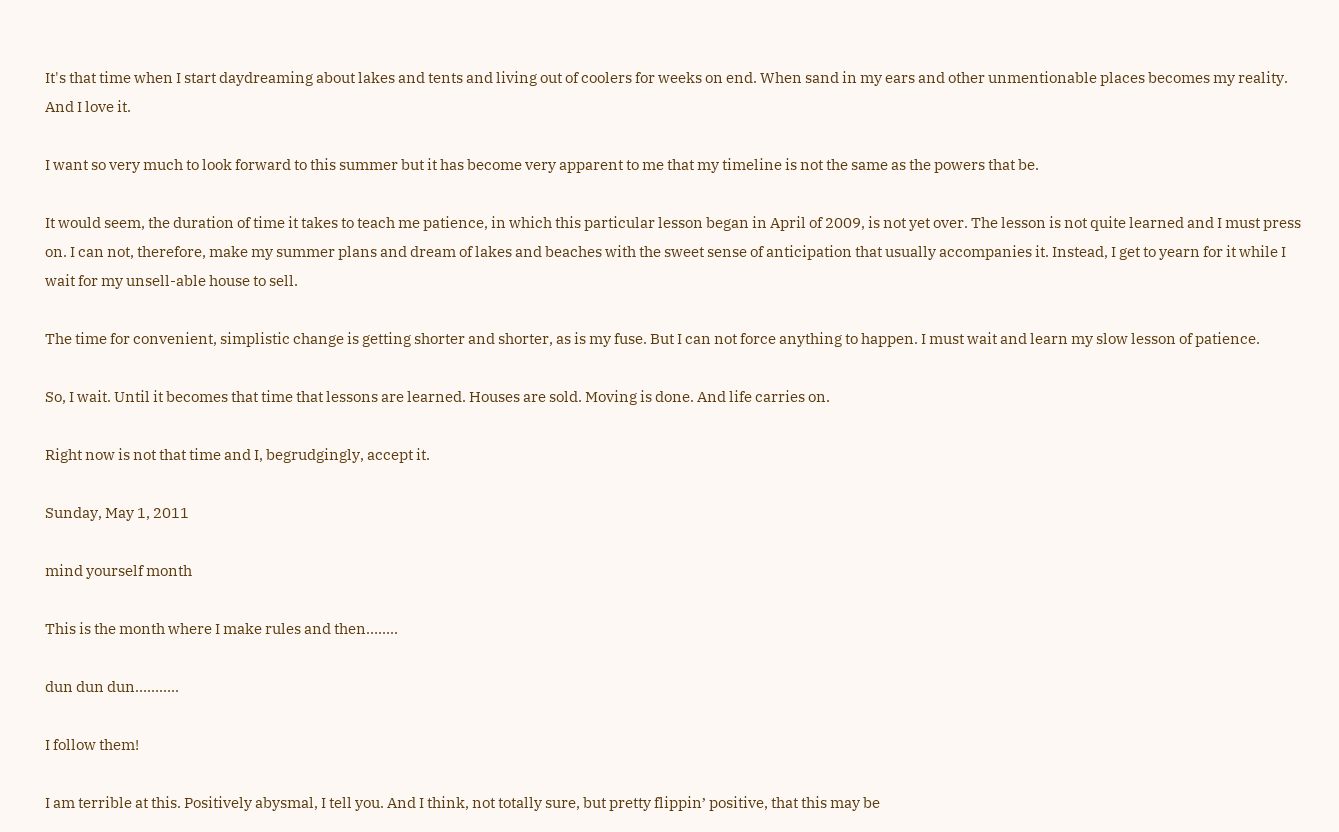It's that time when I start daydreaming about lakes and tents and living out of coolers for weeks on end. When sand in my ears and other unmentionable places becomes my reality. And I love it.

I want so very much to look forward to this summer but it has become very apparent to me that my timeline is not the same as the powers that be.

It would seem, the duration of time it takes to teach me patience, in which this particular lesson began in April of 2009, is not yet over. The lesson is not quite learned and I must press on. I can not, therefore, make my summer plans and dream of lakes and beaches with the sweet sense of anticipation that usually accompanies it. Instead, I get to yearn for it while I wait for my unsell-able house to sell.

The time for convenient, simplistic change is getting shorter and shorter, as is my fuse. But I can not force anything to happen. I must wait and learn my slow lesson of patience.

So, I wait. Until it becomes that time that lessons are learned. Houses are sold. Moving is done. And life carries on.

Right now is not that time and I, begrudgingly, accept it.

Sunday, May 1, 2011

mind yourself month

This is the month where I make rules and then……..

dun dun dun………..

I follow them!

I am terrible at this. Positively abysmal, I tell you. And I think, not totally sure, but pretty flippin’ positive, that this may be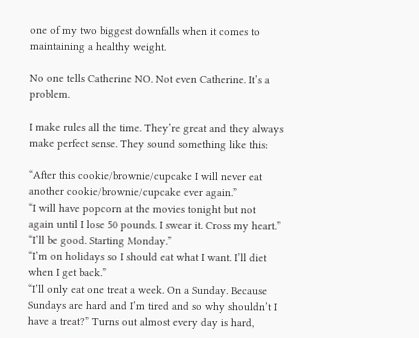one of my two biggest downfalls when it comes to maintaining a healthy weight.

No one tells Catherine NO. Not even Catherine. It’s a problem.

I make rules all the time. They’re great and they always make perfect sense. They sound something like this:

“After this cookie/brownie/cupcake I will never eat another cookie/brownie/cupcake ever again.”
“I will have popcorn at the movies tonight but not again until I lose 50 pounds. I swear it. Cross my heart.”
“I’ll be good. Starting Monday.”
“I’m on holidays so I should eat what I want. I’ll diet when I get back.”
“I’ll only eat one treat a week. On a Sunday. Because Sundays are hard and I’m tired and so why shouldn’t I have a treat?” Turns out almost every day is hard,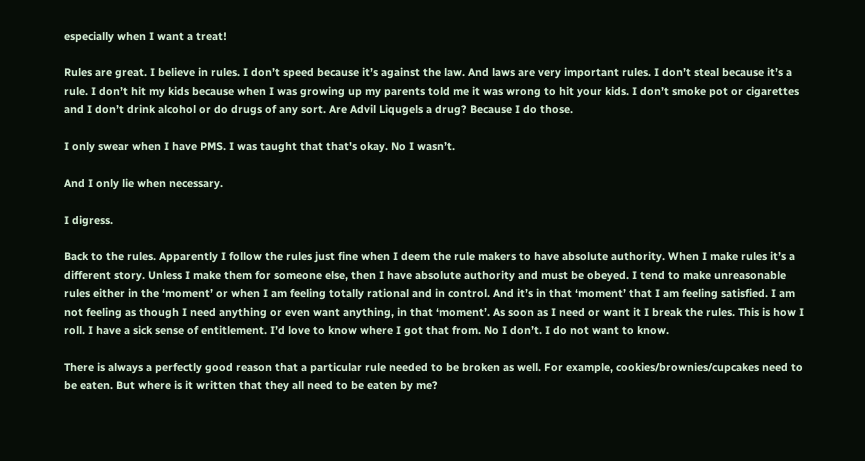especially when I want a treat!

Rules are great. I believe in rules. I don’t speed because it’s against the law. And laws are very important rules. I don’t steal because it’s a rule. I don’t hit my kids because when I was growing up my parents told me it was wrong to hit your kids. I don’t smoke pot or cigarettes and I don’t drink alcohol or do drugs of any sort. Are Advil Liqugels a drug? Because I do those.

I only swear when I have PMS. I was taught that that's okay. No I wasn’t.

And I only lie when necessary.

I digress.

Back to the rules. Apparently I follow the rules just fine when I deem the rule makers to have absolute authority. When I make rules it’s a different story. Unless I make them for someone else, then I have absolute authority and must be obeyed. I tend to make unreasonable rules either in the ‘moment’ or when I am feeling totally rational and in control. And it’s in that ‘moment’ that I am feeling satisfied. I am not feeling as though I need anything or even want anything, in that ‘moment’. As soon as I need or want it I break the rules. This is how I roll. I have a sick sense of entitlement. I’d love to know where I got that from. No I don’t. I do not want to know.

There is always a perfectly good reason that a particular rule needed to be broken as well. For example, cookies/brownies/cupcakes need to be eaten. But where is it written that they all need to be eaten by me?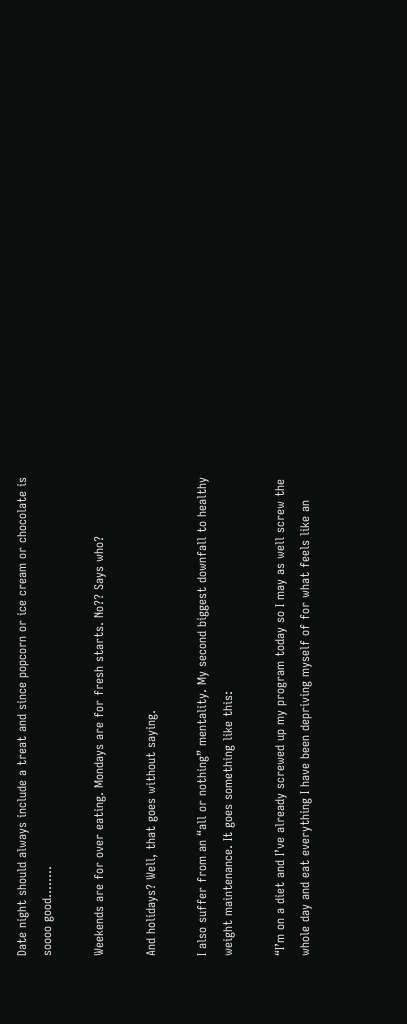Date night should always include a treat and since popcorn or ice cream or chocolate is soooo good……..

Weekends are for over eating. Mondays are for fresh starts. No?? Says who?

And holidays? Well, that goes without saying.

I also suffer from an “all or nothing” mentality. My second biggest downfall to healthy weight maintenance. It goes something like this:

“I’m on a diet and I’ve already screwed up my program today so I may as well screw the whole day and eat everything I have been depriving myself of for what feels like an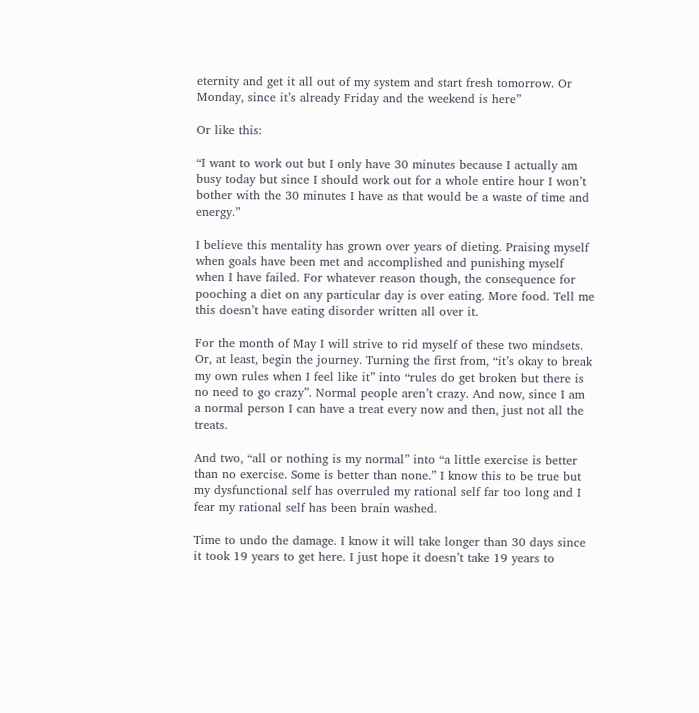eternity and get it all out of my system and start fresh tomorrow. Or Monday, since it’s already Friday and the weekend is here”

Or like this:

“I want to work out but I only have 30 minutes because I actually am busy today but since I should work out for a whole entire hour I won’t bother with the 30 minutes I have as that would be a waste of time and energy.”

I believe this mentality has grown over years of dieting. Praising myself when goals have been met and accomplished and punishing myself when I have failed. For whatever reason though, the consequence for pooching a diet on any particular day is over eating. More food. Tell me this doesn’t have eating disorder written all over it.

For the month of May I will strive to rid myself of these two mindsets. Or, at least, begin the journey. Turning the first from, “it’s okay to break my own rules when I feel like it” into “rules do get broken but there is no need to go crazy”. Normal people aren’t crazy. And now, since I am a normal person I can have a treat every now and then, just not all the treats.

And two, “all or nothing is my normal” into “a little exercise is better than no exercise. Some is better than none.” I know this to be true but my dysfunctional self has overruled my rational self far too long and I fear my rational self has been brain washed.

Time to undo the damage. I know it will take longer than 30 days since it took 19 years to get here. I just hope it doesn’t take 19 years to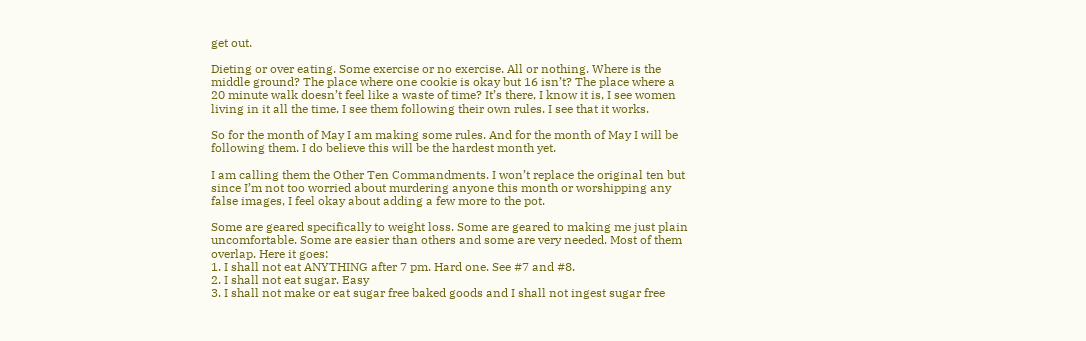get out.

Dieting or over eating. Some exercise or no exercise. All or nothing. Where is the middle ground? The place where one cookie is okay but 16 isn’t? The place where a 20 minute walk doesn’t feel like a waste of time? It’s there, I know it is, I see women living in it all the time. I see them following their own rules. I see that it works.

So for the month of May I am making some rules. And for the month of May I will be following them. I do believe this will be the hardest month yet.

I am calling them the Other Ten Commandments. I won’t replace the original ten but since I’m not too worried about murdering anyone this month or worshipping any false images, I feel okay about adding a few more to the pot.

Some are geared specifically to weight loss. Some are geared to making me just plain uncomfortable. Some are easier than others and some are very needed. Most of them overlap. Here it goes:
1. I shall not eat ANYTHING after 7 pm. Hard one. See #7 and #8.
2. I shall not eat sugar. Easy
3. I shall not make or eat sugar free baked goods and I shall not ingest sugar free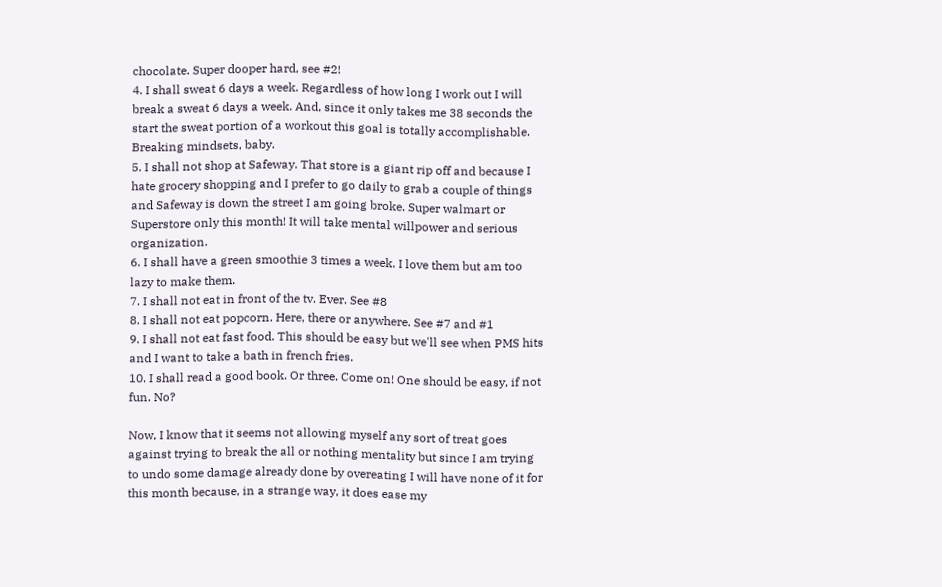chocolate. Super dooper hard, see #2!
4. I shall sweat 6 days a week. Regardless of how long I work out I will break a sweat 6 days a week. And, since it only takes me 38 seconds the start the sweat portion of a workout this goal is totally accomplishable. Breaking mindsets, baby.
5. I shall not shop at Safeway. That store is a giant rip off and because I hate grocery shopping and I prefer to go daily to grab a couple of things and Safeway is down the street I am going broke. Super walmart or Superstore only this month! It will take mental willpower and serious organization.
6. I shall have a green smoothie 3 times a week. I love them but am too lazy to make them.
7. I shall not eat in front of the tv. Ever. See #8
8. I shall not eat popcorn. Here, there or anywhere. See #7 and #1
9. I shall not eat fast food. This should be easy but we'll see when PMS hits and I want to take a bath in french fries.
10. I shall read a good book. Or three. Come on! One should be easy, if not fun. No?

Now, I know that it seems not allowing myself any sort of treat goes against trying to break the all or nothing mentality but since I am trying to undo some damage already done by overeating I will have none of it for this month because, in a strange way, it does ease my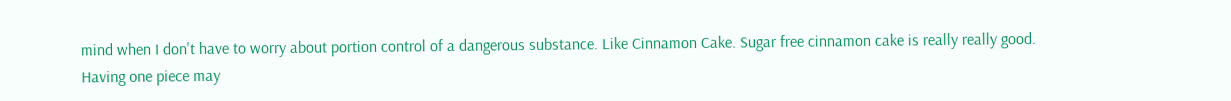mind when I don't have to worry about portion control of a dangerous substance. Like Cinnamon Cake. Sugar free cinnamon cake is really really good. Having one piece may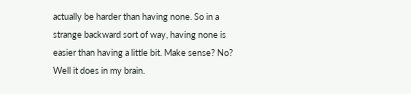actually be harder than having none. So in a strange backward sort of way, having none is easier than having a little bit. Make sense? No? Well it does in my brain.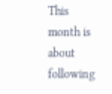This month is about following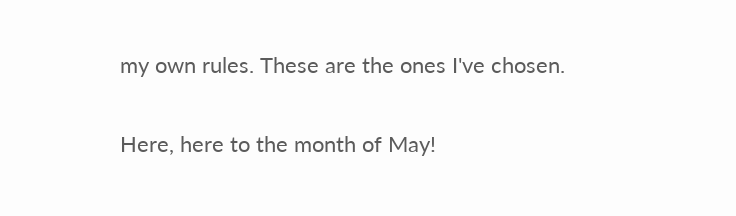my own rules. These are the ones I've chosen.

Here, here to the month of May!